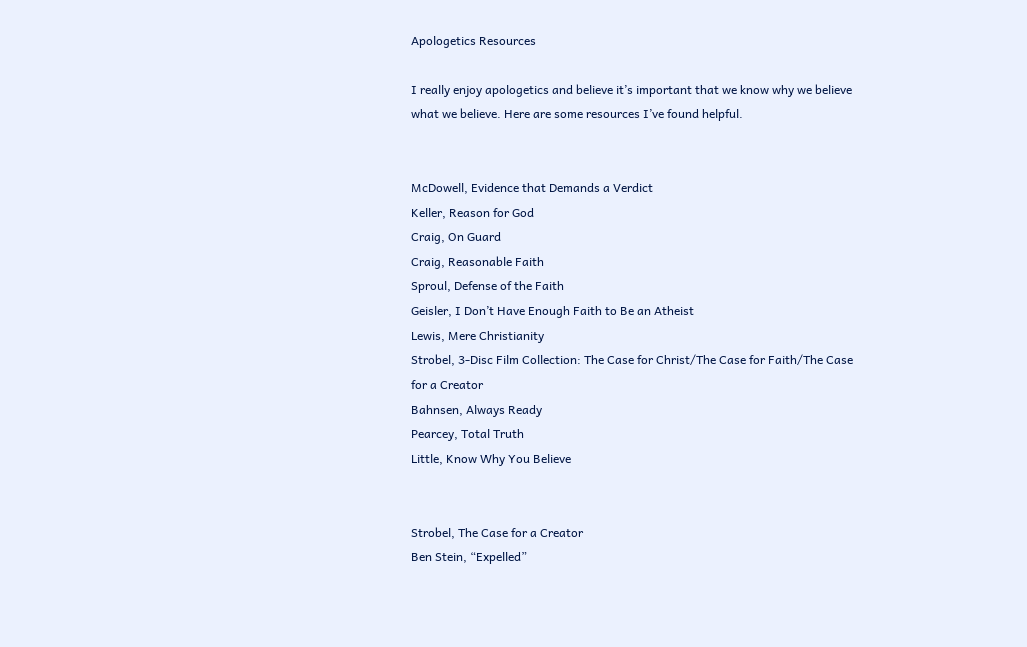Apologetics Resources

I really enjoy apologetics and believe it’s important that we know why we believe what we believe. Here are some resources I’ve found helpful.


McDowell, Evidence that Demands a Verdict
Keller, Reason for God
Craig, On Guard
Craig, Reasonable Faith
Sproul, Defense of the Faith
Geisler, I Don’t Have Enough Faith to Be an Atheist
Lewis, Mere Christianity
Strobel, 3-Disc Film Collection: The Case for Christ/The Case for Faith/The Case for a Creator
Bahnsen, Always Ready
Pearcey, Total Truth
Little, Know Why You Believe


Strobel, The Case for a Creator
Ben Stein, “Expelled”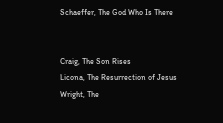Schaeffer, The God Who Is There


Craig, The Son Rises
Licona, The Resurrection of Jesus
Wright, The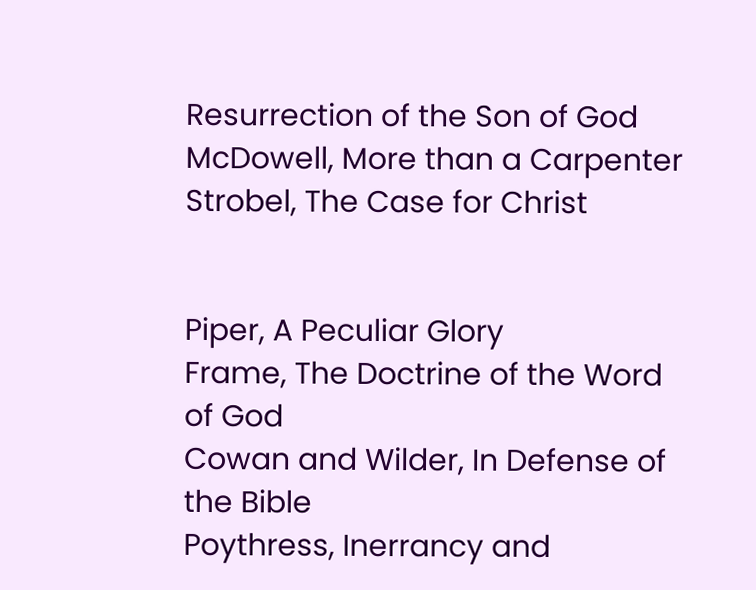Resurrection of the Son of God
McDowell, More than a Carpenter
Strobel, The Case for Christ


Piper, A Peculiar Glory
Frame, The Doctrine of the Word of God
Cowan and Wilder, In Defense of the Bible
Poythress, Inerrancy and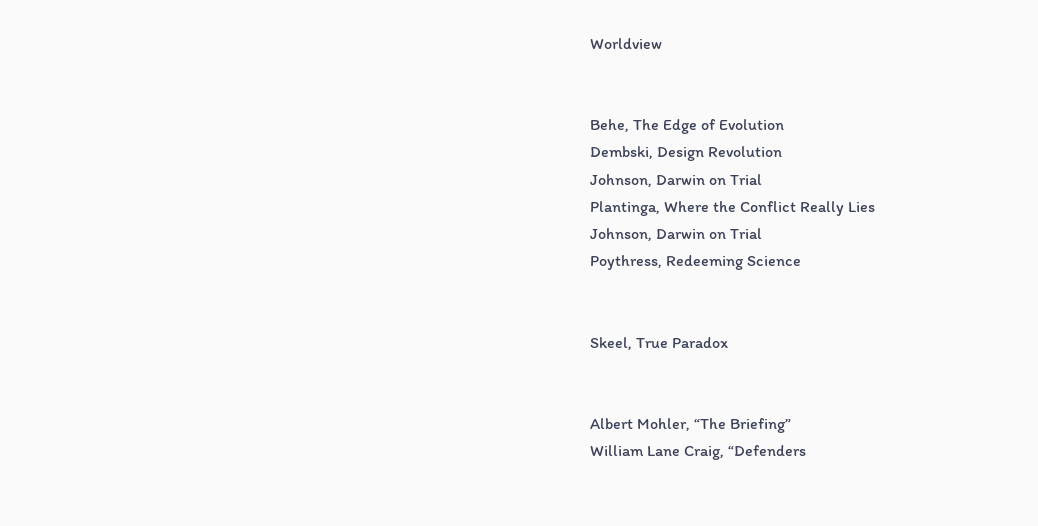Worldview


Behe, The Edge of Evolution
Dembski, Design Revolution
Johnson, Darwin on Trial
Plantinga, Where the Conflict Really Lies
Johnson, Darwin on Trial
Poythress, Redeeming Science


Skeel, True Paradox


Albert Mohler, “The Briefing”
William Lane Craig, “Defenders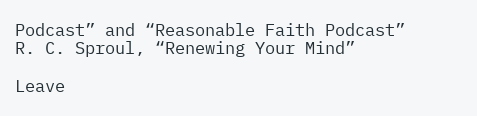Podcast” and “Reasonable Faith Podcast”
R. C. Sproul, “Renewing Your Mind”

Leave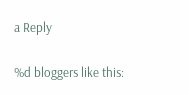a Reply

%d bloggers like this: